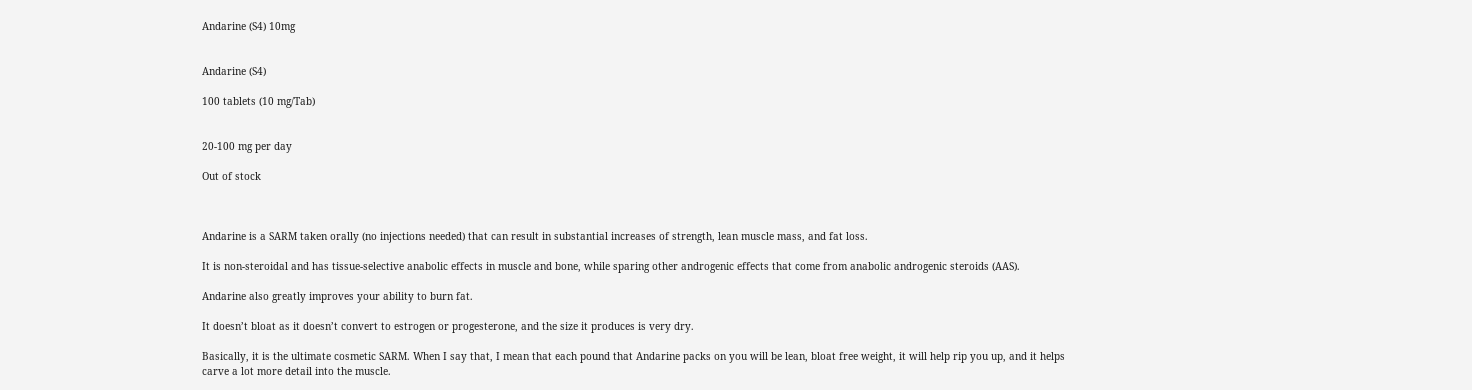Andarine (S4) 10mg


Andarine (S4)

100 tablets (10 mg/Tab)


20-100 mg per day

Out of stock



Andarine is a SARM taken orally (no injections needed) that can result in substantial increases of strength, lean muscle mass, and fat loss.

It is non-steroidal and has tissue-selective anabolic effects in muscle and bone, while sparing other androgenic effects that come from anabolic androgenic steroids (AAS).

Andarine also greatly improves your ability to burn fat.

It doesn’t bloat as it doesn’t convert to estrogen or progesterone, and the size it produces is very dry.

Basically, it is the ultimate cosmetic SARM. When I say that, I mean that each pound that Andarine packs on you will be lean, bloat free weight, it will help rip you up, and it helps carve a lot more detail into the muscle.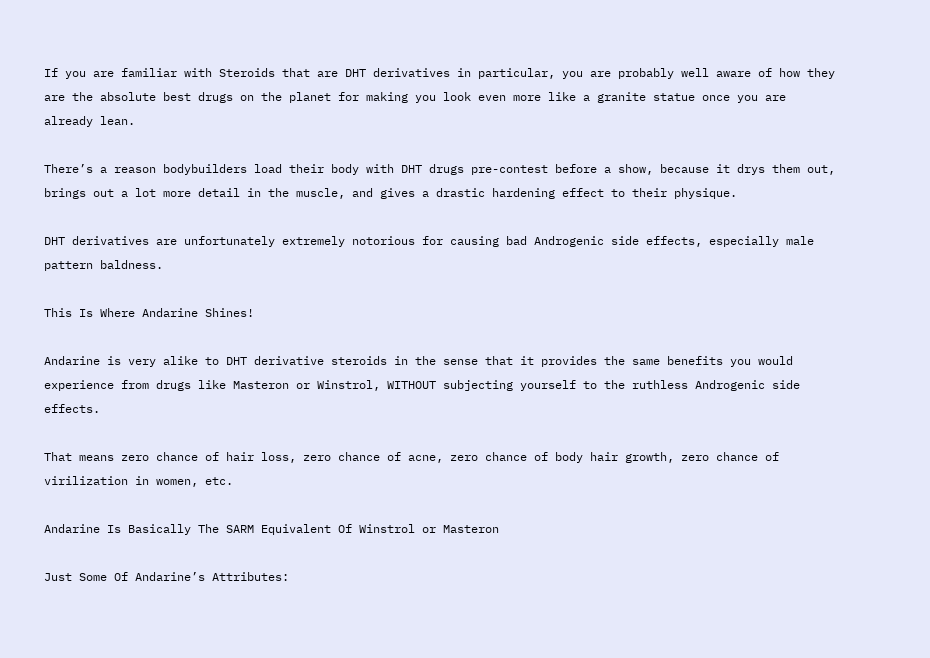If you are familiar with Steroids that are DHT derivatives in particular, you are probably well aware of how they are the absolute best drugs on the planet for making you look even more like a granite statue once you are already lean.

There’s a reason bodybuilders load their body with DHT drugs pre-contest before a show, because it drys them out, brings out a lot more detail in the muscle, and gives a drastic hardening effect to their physique.

DHT derivatives are unfortunately extremely notorious for causing bad Androgenic side effects, especially male pattern baldness.

This Is Where Andarine Shines!

Andarine is very alike to DHT derivative steroids in the sense that it provides the same benefits you would experience from drugs like Masteron or Winstrol, WITHOUT subjecting yourself to the ruthless Androgenic side effects.

That means zero chance of hair loss, zero chance of acne, zero chance of body hair growth, zero chance of virilization in women, etc.

Andarine Is Basically The SARM Equivalent Of Winstrol or Masteron

Just Some Of Andarine’s Attributes: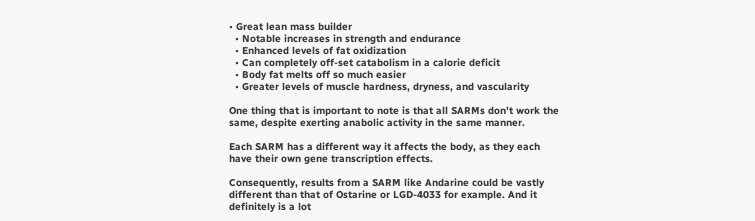• Great lean mass builder
  • Notable increases in strength and endurance
  • Enhanced levels of fat oxidization
  • Can completely off-set catabolism in a calorie deficit
  • Body fat melts off so much easier
  • Greater levels of muscle hardness, dryness, and vascularity

One thing that is important to note is that all SARMs don’t work the same, despite exerting anabolic activity in the same manner.

Each SARM has a different way it affects the body, as they each have their own gene transcription effects.

Consequently, results from a SARM like Andarine could be vastly different than that of Ostarine or LGD-4033 for example. And it definitely is a lot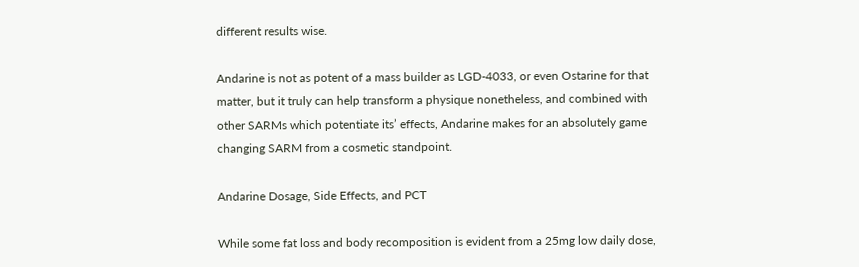different results wise.

Andarine is not as potent of a mass builder as LGD-4033, or even Ostarine for that matter, but it truly can help transform a physique nonetheless, and combined with other SARMs which potentiate its’ effects, Andarine makes for an absolutely game changing SARM from a cosmetic standpoint.

Andarine Dosage, Side Effects, and PCT

While some fat loss and body recomposition is evident from a 25mg low daily dose,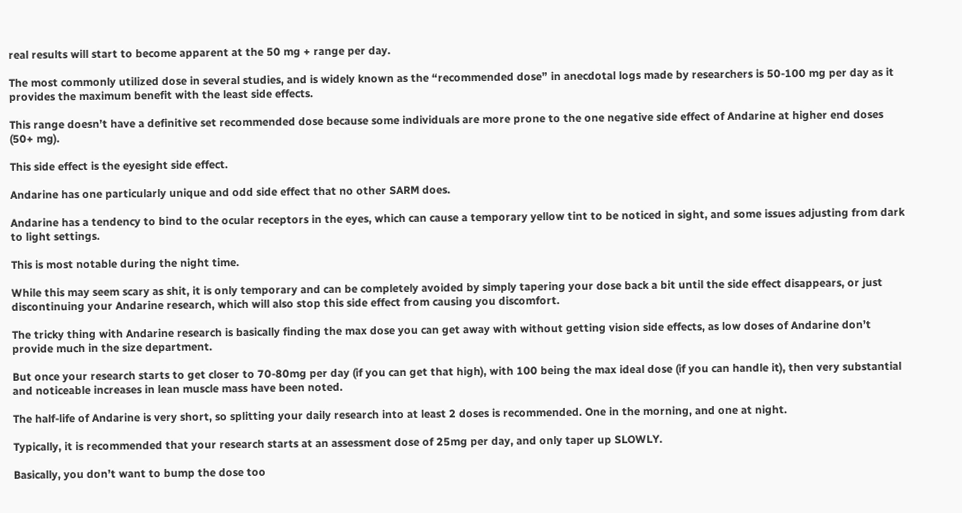real results will start to become apparent at the 50 mg + range per day.

The most commonly utilized dose in several studies, and is widely known as the “recommended dose” in anecdotal logs made by researchers is 50-100 mg per day as it provides the maximum benefit with the least side effects.

This range doesn’t have a definitive set recommended dose because some individuals are more prone to the one negative side effect of Andarine at higher end doses (50+ mg).

This side effect is the eyesight side effect.

Andarine has one particularly unique and odd side effect that no other SARM does.

Andarine has a tendency to bind to the ocular receptors in the eyes, which can cause a temporary yellow tint to be noticed in sight, and some issues adjusting from dark to light settings.

This is most notable during the night time.

While this may seem scary as shit, it is only temporary and can be completely avoided by simply tapering your dose back a bit until the side effect disappears, or just discontinuing your Andarine research, which will also stop this side effect from causing you discomfort.

The tricky thing with Andarine research is basically finding the max dose you can get away with without getting vision side effects, as low doses of Andarine don’t provide much in the size department.

But once your research starts to get closer to 70-80mg per day (if you can get that high), with 100 being the max ideal dose (if you can handle it), then very substantial and noticeable increases in lean muscle mass have been noted.

The half-life of Andarine is very short, so splitting your daily research into at least 2 doses is recommended. One in the morning, and one at night.

Typically, it is recommended that your research starts at an assessment dose of 25mg per day, and only taper up SLOWLY.

Basically, you don’t want to bump the dose too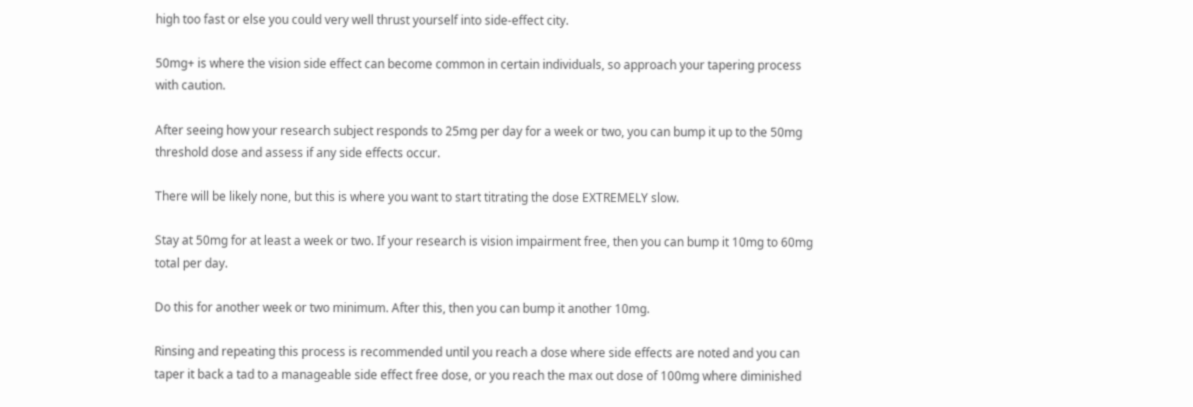high too fast or else you could very well thrust yourself into side-effect city.

50mg+ is where the vision side effect can become common in certain individuals, so approach your tapering process with caution.

After seeing how your research subject responds to 25mg per day for a week or two, you can bump it up to the 50mg threshold dose and assess if any side effects occur.

There will be likely none, but this is where you want to start titrating the dose EXTREMELY slow.

Stay at 50mg for at least a week or two. If your research is vision impairment free, then you can bump it 10mg to 60mg total per day.

Do this for another week or two minimum. After this, then you can bump it another 10mg.

Rinsing and repeating this process is recommended until you reach a dose where side effects are noted and you can taper it back a tad to a manageable side effect free dose, or you reach the max out dose of 100mg where diminished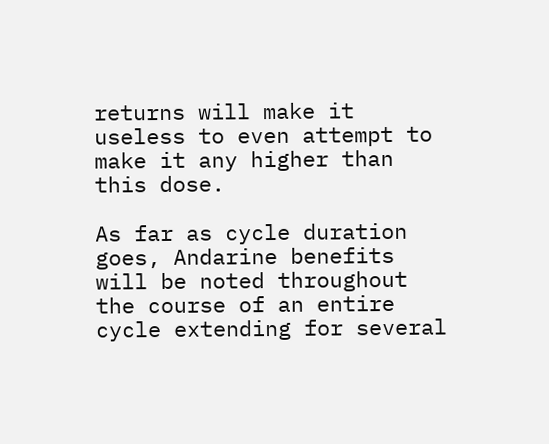returns will make it useless to even attempt to make it any higher than this dose.

As far as cycle duration goes, Andarine benefits will be noted throughout the course of an entire cycle extending for several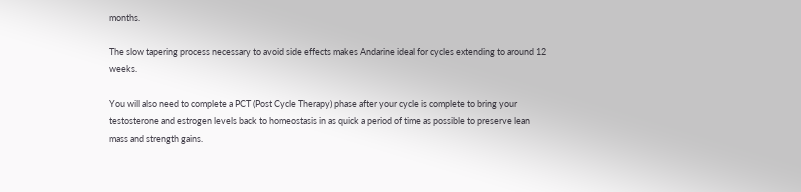months.

The slow tapering process necessary to avoid side effects makes Andarine ideal for cycles extending to around 12 weeks.

You will also need to complete a PCT (Post Cycle Therapy) phase after your cycle is complete to bring your testosterone and estrogen levels back to homeostasis in as quick a period of time as possible to preserve lean mass and strength gains.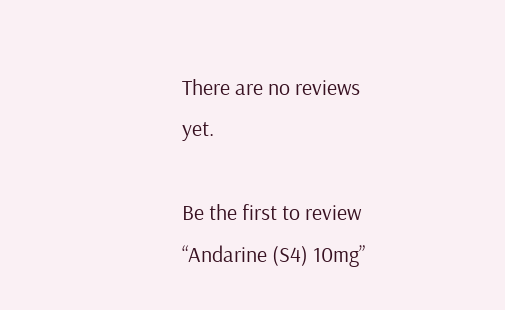There are no reviews yet.

Be the first to review “Andarine (S4) 10mg”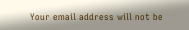Your email address will not be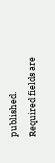published. Required fields are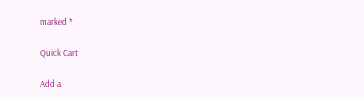marked *

Quick Cart

Add a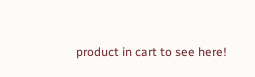product in cart to see here!